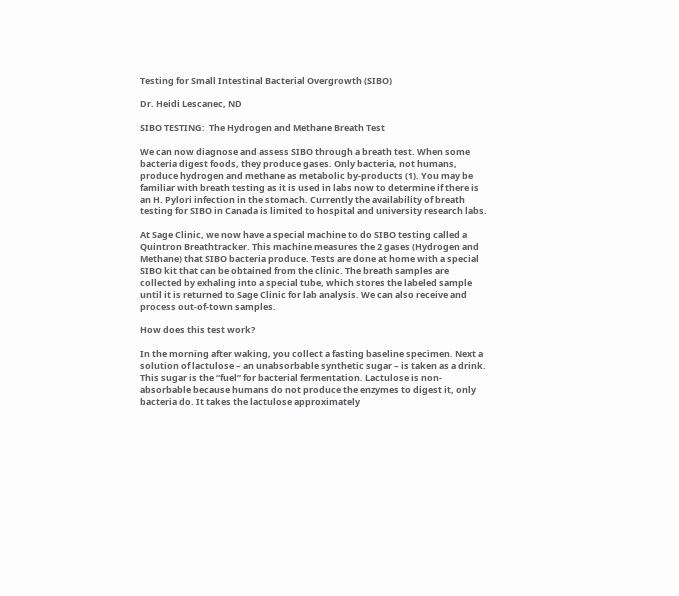Testing for Small Intestinal Bacterial Overgrowth (SIBO)

Dr. Heidi Lescanec, ND

SIBO TESTING:  The Hydrogen and Methane Breath Test

We can now diagnose and assess SIBO through a breath test. When some bacteria digest foods, they produce gases. Only bacteria, not humans, produce hydrogen and methane as metabolic by-products (1). You may be familiar with breath testing as it is used in labs now to determine if there is an H. Pylori infection in the stomach. Currently the availability of breath testing for SIBO in Canada is limited to hospital and university research labs.

At Sage Clinic, we now have a special machine to do SIBO testing called a Quintron Breathtracker. This machine measures the 2 gases (Hydrogen and Methane) that SIBO bacteria produce. Tests are done at home with a special SIBO kit that can be obtained from the clinic. The breath samples are collected by exhaling into a special tube, which stores the labeled sample until it is returned to Sage Clinic for lab analysis. We can also receive and process out-of-town samples.

How does this test work?

In the morning after waking, you collect a fasting baseline specimen. Next a solution of lactulose – an unabsorbable synthetic sugar – is taken as a drink. This sugar is the “fuel” for bacterial fermentation. Lactulose is non-absorbable because humans do not produce the enzymes to digest it, only bacteria do. It takes the lactulose approximately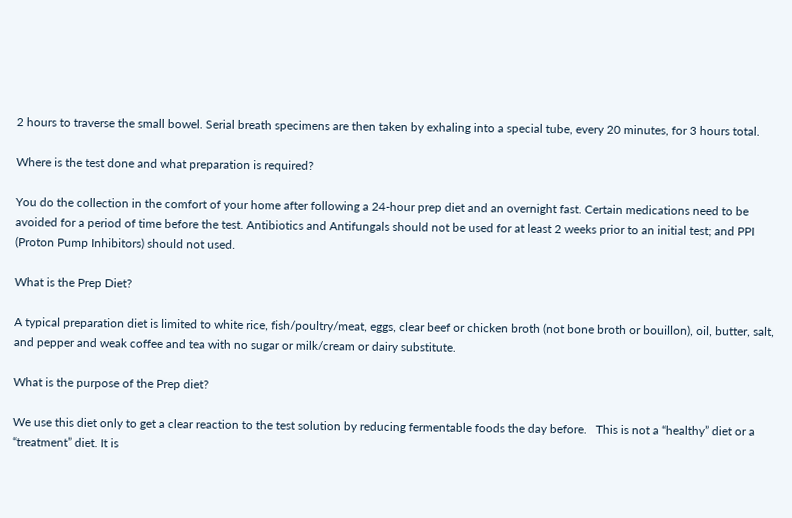2 hours to traverse the small bowel. Serial breath specimens are then taken by exhaling into a special tube, every 20 minutes, for 3 hours total.

Where is the test done and what preparation is required?

You do the collection in the comfort of your home after following a 24-hour prep diet and an overnight fast. Certain medications need to be avoided for a period of time before the test. Antibiotics and Antifungals should not be used for at least 2 weeks prior to an initial test; and PPI (Proton Pump Inhibitors) should not used.

What is the Prep Diet?

A typical preparation diet is limited to white rice, fish/poultry/meat, eggs, clear beef or chicken broth (not bone broth or bouillon), oil, butter, salt, and pepper and weak coffee and tea with no sugar or milk/cream or dairy substitute.

What is the purpose of the Prep diet?

We use this diet only to get a clear reaction to the test solution by reducing fermentable foods the day before.   This is not a “healthy” diet or a “treatment” diet. It is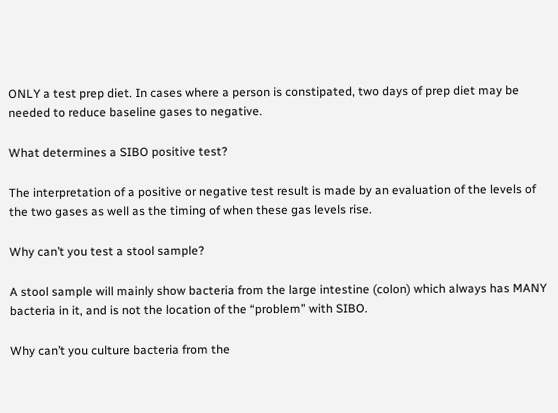ONLY a test prep diet. In cases where a person is constipated, two days of prep diet may be needed to reduce baseline gases to negative.

What determines a SIBO positive test?

The interpretation of a positive or negative test result is made by an evaluation of the levels of the two gases as well as the timing of when these gas levels rise.

Why can’t you test a stool sample?

A stool sample will mainly show bacteria from the large intestine (colon) which always has MANY bacteria in it, and is not the location of the “problem” with SIBO.

Why can’t you culture bacteria from the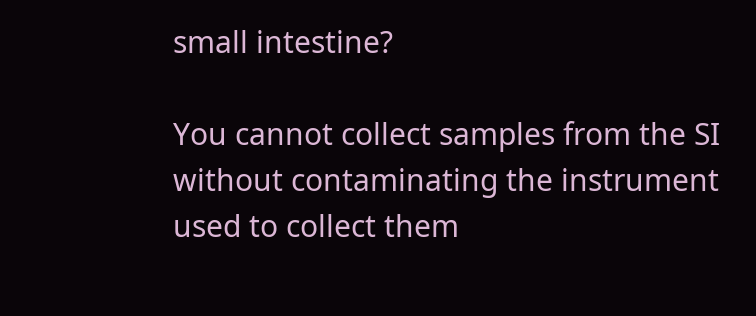small intestine?

You cannot collect samples from the SI without contaminating the instrument used to collect them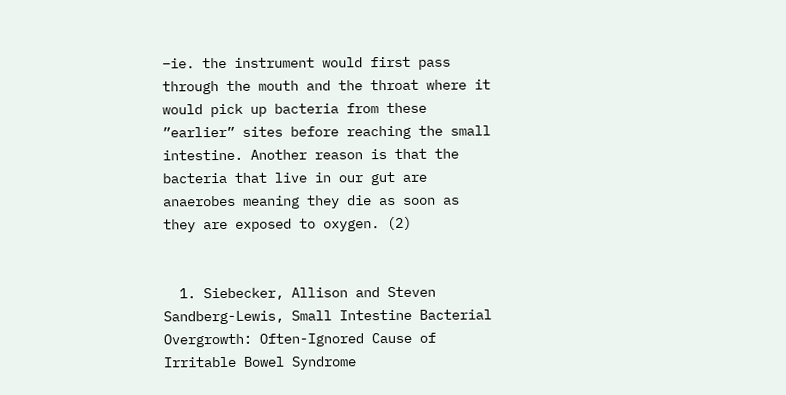–ie. the instrument would first pass through the mouth and the throat where it would pick up bacteria from these ”earlier” sites before reaching the small intestine. Another reason is that the bacteria that live in our gut are anaerobes meaning they die as soon as they are exposed to oxygen. (2)


  1. Siebecker, Allison and Steven Sandberg-Lewis, Small Intestine Bacterial Overgrowth: Often-Ignored Cause of Irritable Bowel Syndrome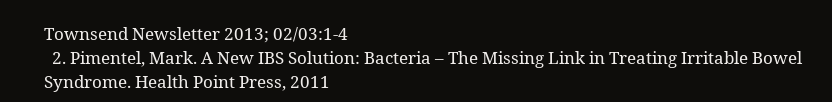Townsend Newsletter 2013; 02/03:1-4
  2. Pimentel, Mark. A New IBS Solution: Bacteria – The Missing Link in Treating Irritable Bowel Syndrome. Health Point Press, 2011